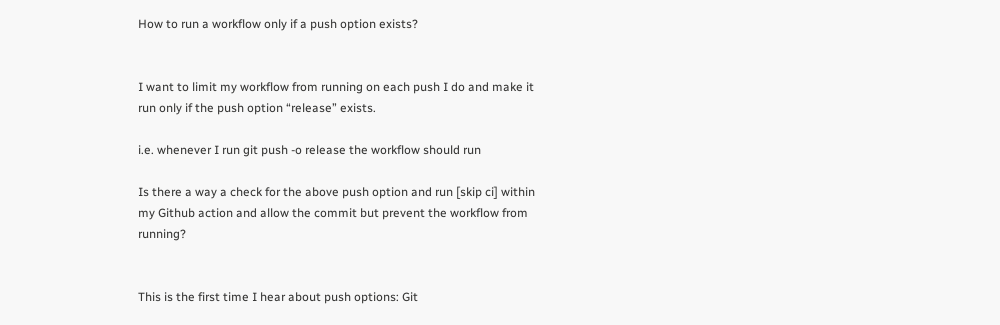How to run a workflow only if a push option exists?


I want to limit my workflow from running on each push I do and make it run only if the push option “release” exists.

i.e. whenever I run git push -o release the workflow should run

Is there a way a check for the above push option and run [skip ci] within my Github action and allow the commit but prevent the workflow from running?


This is the first time I hear about push options: Git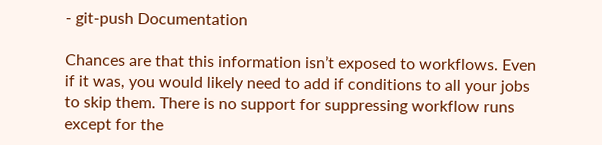- git-push Documentation

Chances are that this information isn’t exposed to workflows. Even if it was, you would likely need to add if conditions to all your jobs to skip them. There is no support for suppressing workflow runs except for the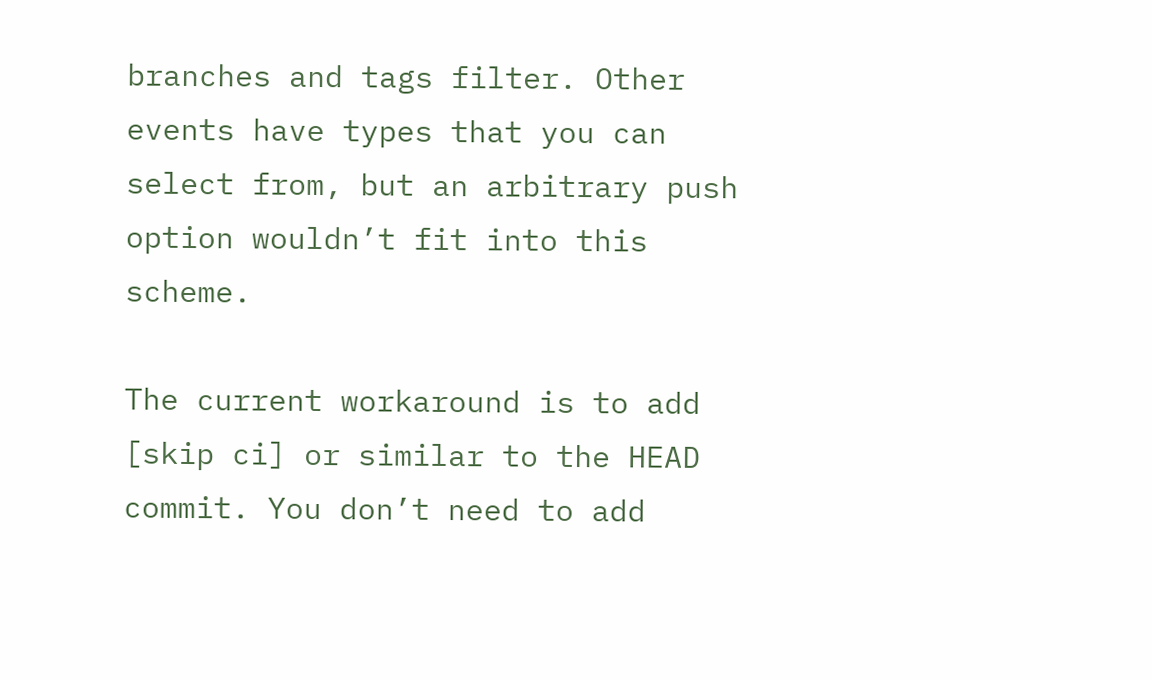branches and tags filter. Other events have types that you can select from, but an arbitrary push option wouldn’t fit into this scheme.

The current workaround is to add [skip ci] or similar to the HEAD commit. You don’t need to add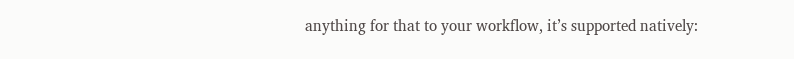anything for that to your workflow, it’s supported natively: